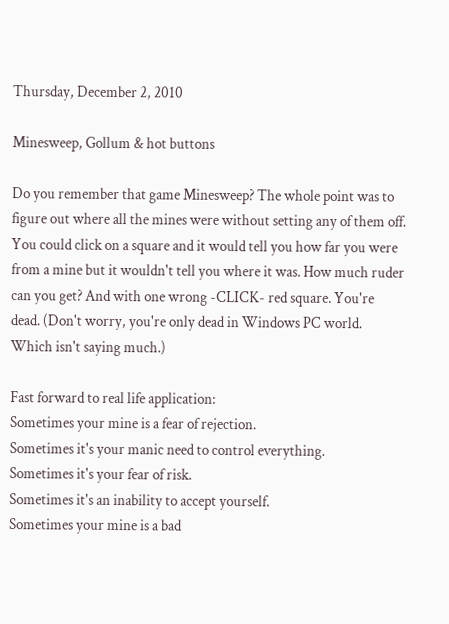Thursday, December 2, 2010

Minesweep, Gollum & hot buttons

Do you remember that game Minesweep? The whole point was to figure out where all the mines were without setting any of them off. You could click on a square and it would tell you how far you were from a mine but it wouldn't tell you where it was. How much ruder can you get? And with one wrong -CLICK- red square. You're dead. (Don't worry, you're only dead in Windows PC world. Which isn't saying much.)

Fast forward to real life application:
Sometimes your mine is a fear of rejection.
Sometimes it's your manic need to control everything.
Sometimes it's your fear of risk.
Sometimes it's an inability to accept yourself.
Sometimes your mine is a bad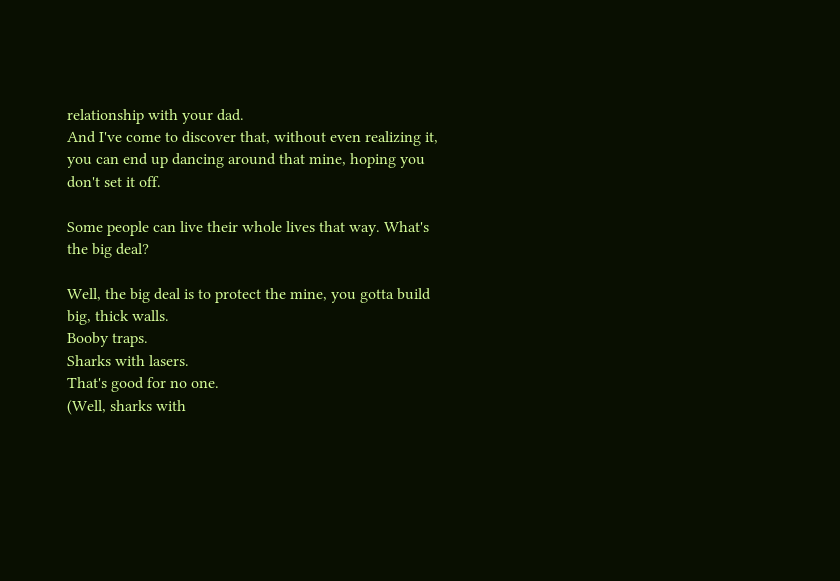relationship with your dad.
And I've come to discover that, without even realizing it, you can end up dancing around that mine, hoping you don't set it off.

Some people can live their whole lives that way. What's the big deal?

Well, the big deal is to protect the mine, you gotta build big, thick walls.
Booby traps.
Sharks with lasers.
That's good for no one.
(Well, sharks with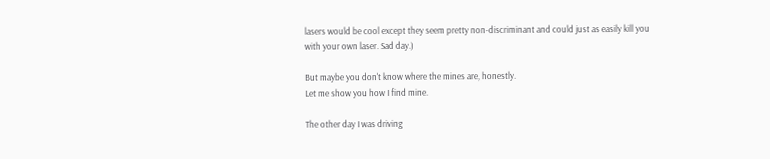lasers would be cool except they seem pretty non-discriminant and could just as easily kill you with your own laser. Sad day.)

But maybe you don't know where the mines are, honestly.
Let me show you how I find mine.

The other day I was driving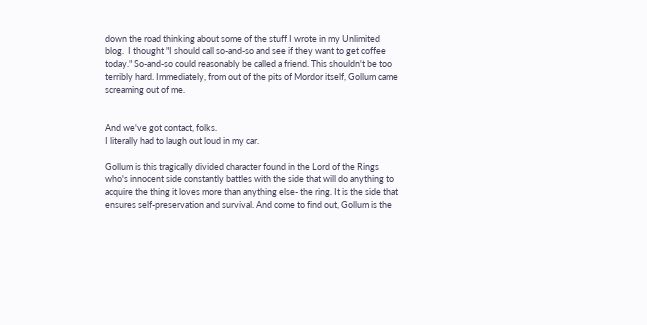down the road thinking about some of the stuff I wrote in my Unlimited blog.  I thought "I should call so-and-so and see if they want to get coffee today." So-and-so could reasonably be called a friend. This shouldn't be too terribly hard. Immediately, from out of the pits of Mordor itself, Gollum came screaming out of me.


And we've got contact, folks.
I literally had to laugh out loud in my car.

Gollum is this tragically divided character found in the Lord of the Rings who's innocent side constantly battles with the side that will do anything to acquire the thing it loves more than anything else- the ring. It is the side that ensures self-preservation and survival. And come to find out, Gollum is the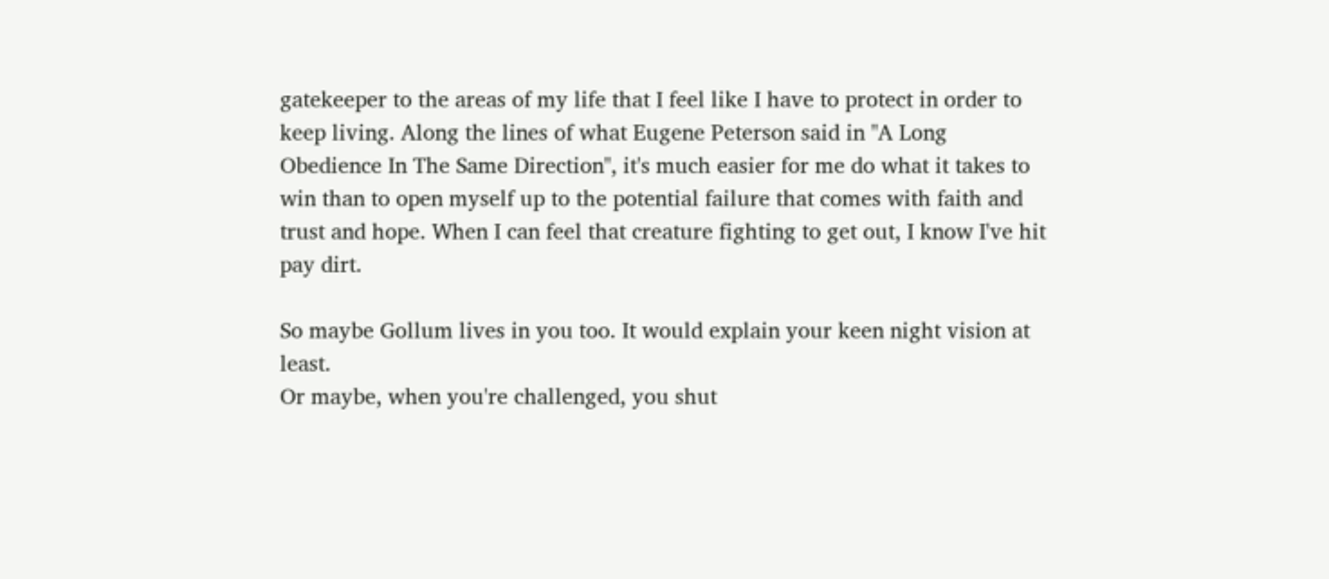gatekeeper to the areas of my life that I feel like I have to protect in order to keep living. Along the lines of what Eugene Peterson said in "A Long Obedience In The Same Direction", it's much easier for me do what it takes to win than to open myself up to the potential failure that comes with faith and trust and hope. When I can feel that creature fighting to get out, I know I've hit pay dirt.

So maybe Gollum lives in you too. It would explain your keen night vision at least.
Or maybe, when you're challenged, you shut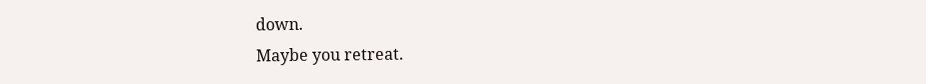down.
Maybe you retreat.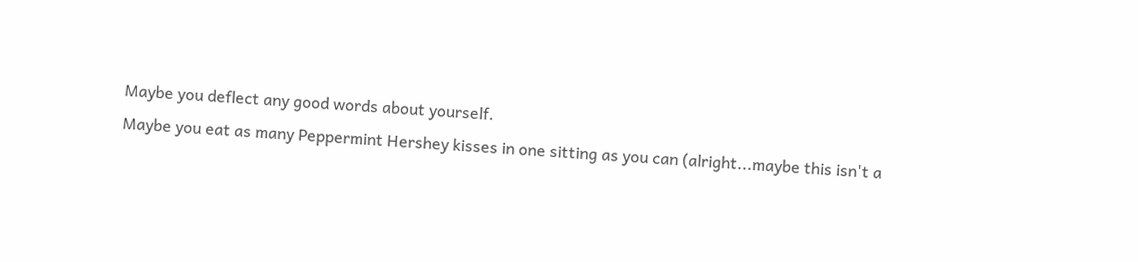Maybe you deflect any good words about yourself.
Maybe you eat as many Peppermint Hershey kisses in one sitting as you can (alright...maybe this isn't a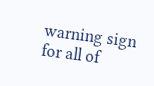warning sign for all of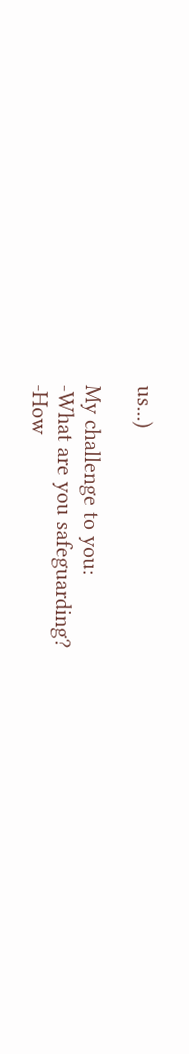us...)

My challenge to you:
-What are you safeguarding?
-How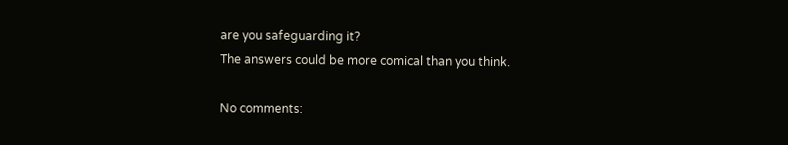are you safeguarding it?
The answers could be more comical than you think.

No comments: